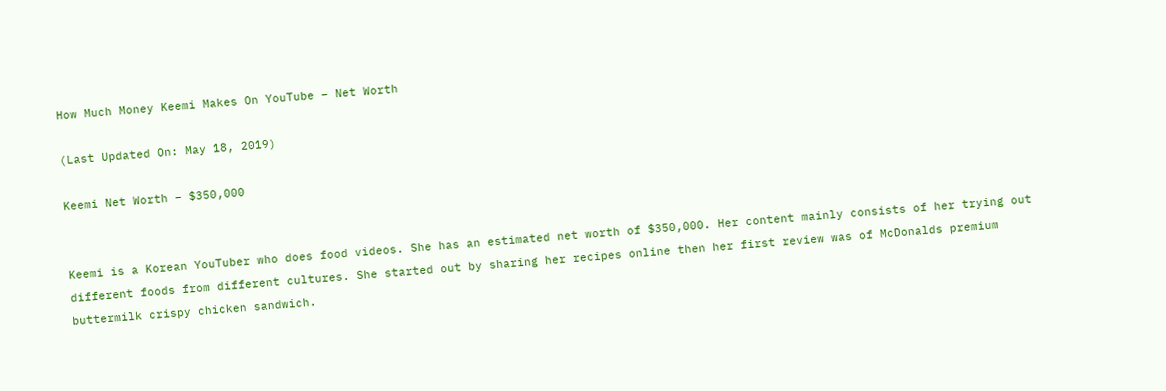How Much Money Keemi Makes On YouTube – Net Worth

(Last Updated On: May 18, 2019)

Keemi Net Worth – $350,000


Keemi is a Korean YouTuber who does food videos. She has an estimated net worth of $350,000. Her content mainly consists of her trying out different foods from different cultures. She started out by sharing her recipes online then her first review was of McDonalds premium buttermilk crispy chicken sandwich.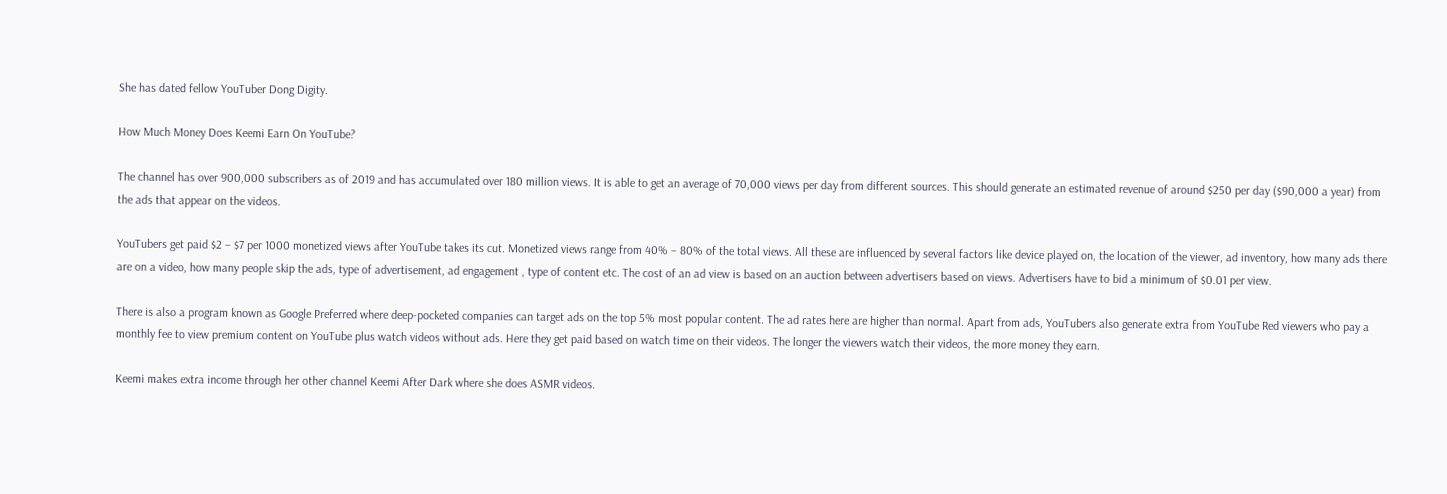She has dated fellow YouTuber Dong Digity.

How Much Money Does Keemi Earn On YouTube?

The channel has over 900,000 subscribers as of 2019 and has accumulated over 180 million views. It is able to get an average of 70,000 views per day from different sources. This should generate an estimated revenue of around $250 per day ($90,000 a year) from the ads that appear on the videos.

YouTubers get paid $2 – $7 per 1000 monetized views after YouTube takes its cut. Monetized views range from 40% – 80% of the total views. All these are influenced by several factors like device played on, the location of the viewer, ad inventory, how many ads there are on a video, how many people skip the ads, type of advertisement, ad engagement , type of content etc. The cost of an ad view is based on an auction between advertisers based on views. Advertisers have to bid a minimum of $0.01 per view.

There is also a program known as Google Preferred where deep-pocketed companies can target ads on the top 5% most popular content. The ad rates here are higher than normal. Apart from ads, YouTubers also generate extra from YouTube Red viewers who pay a monthly fee to view premium content on YouTube plus watch videos without ads. Here they get paid based on watch time on their videos. The longer the viewers watch their videos, the more money they earn.

Keemi makes extra income through her other channel Keemi After Dark where she does ASMR videos.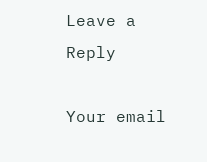Leave a Reply

Your email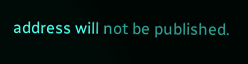address will not be published.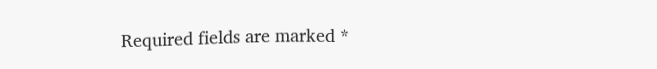Required fields are marked *